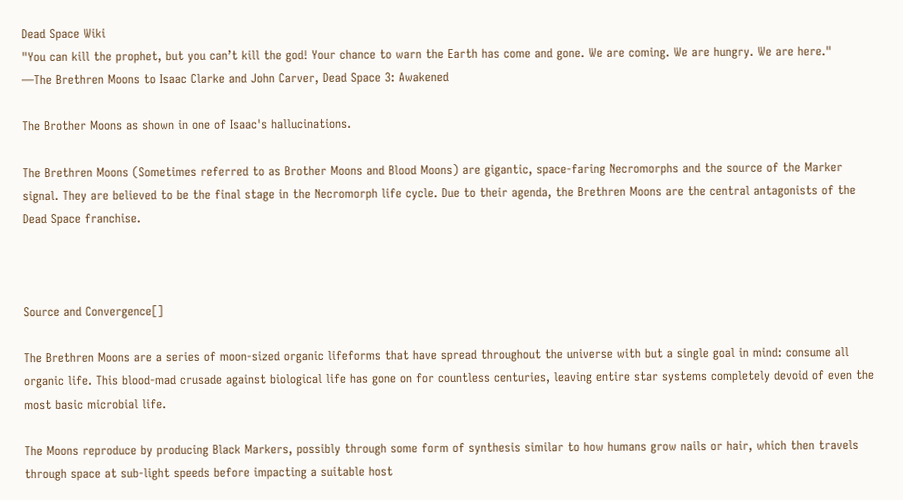Dead Space Wiki
"You can kill the prophet, but you can’t kill the god! Your chance to warn the Earth has come and gone. We are coming. We are hungry. We are here."
—The Brethren Moons to Isaac Clarke and John Carver, Dead Space 3: Awakened

The Brother Moons as shown in one of Isaac's hallucinations.

The Brethren Moons (Sometimes referred to as Brother Moons and Blood Moons) are gigantic, space-faring Necromorphs and the source of the Marker signal. They are believed to be the final stage in the Necromorph life cycle. Due to their agenda, the Brethren Moons are the central antagonists of the Dead Space franchise.



Source and Convergence[]

The Brethren Moons are a series of moon-sized organic lifeforms that have spread throughout the universe with but a single goal in mind: consume all organic life. This blood-mad crusade against biological life has gone on for countless centuries, leaving entire star systems completely devoid of even the most basic microbial life.

The Moons reproduce by producing Black Markers, possibly through some form of synthesis similar to how humans grow nails or hair, which then travels through space at sub-light speeds before impacting a suitable host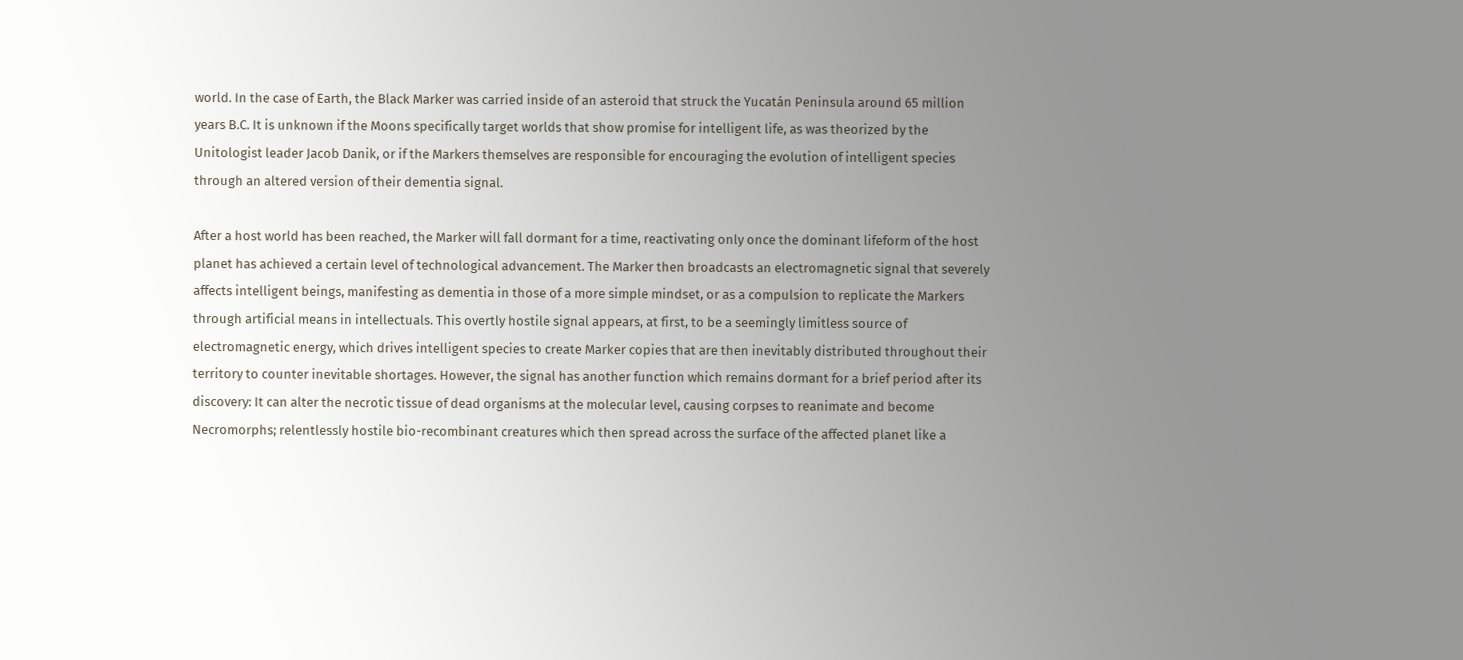world. In the case of Earth, the Black Marker was carried inside of an asteroid that struck the Yucatán Peninsula around 65 million years B.C. It is unknown if the Moons specifically target worlds that show promise for intelligent life, as was theorized by the Unitologist leader Jacob Danik, or if the Markers themselves are responsible for encouraging the evolution of intelligent species through an altered version of their dementia signal.

After a host world has been reached, the Marker will fall dormant for a time, reactivating only once the dominant lifeform of the host planet has achieved a certain level of technological advancement. The Marker then broadcasts an electromagnetic signal that severely affects intelligent beings, manifesting as dementia in those of a more simple mindset, or as a compulsion to replicate the Markers through artificial means in intellectuals. This overtly hostile signal appears, at first, to be a seemingly limitless source of electromagnetic energy, which drives intelligent species to create Marker copies that are then inevitably distributed throughout their territory to counter inevitable shortages. However, the signal has another function which remains dormant for a brief period after its discovery: It can alter the necrotic tissue of dead organisms at the molecular level, causing corpses to reanimate and become Necromorphs; relentlessly hostile bio-recombinant creatures which then spread across the surface of the affected planet like a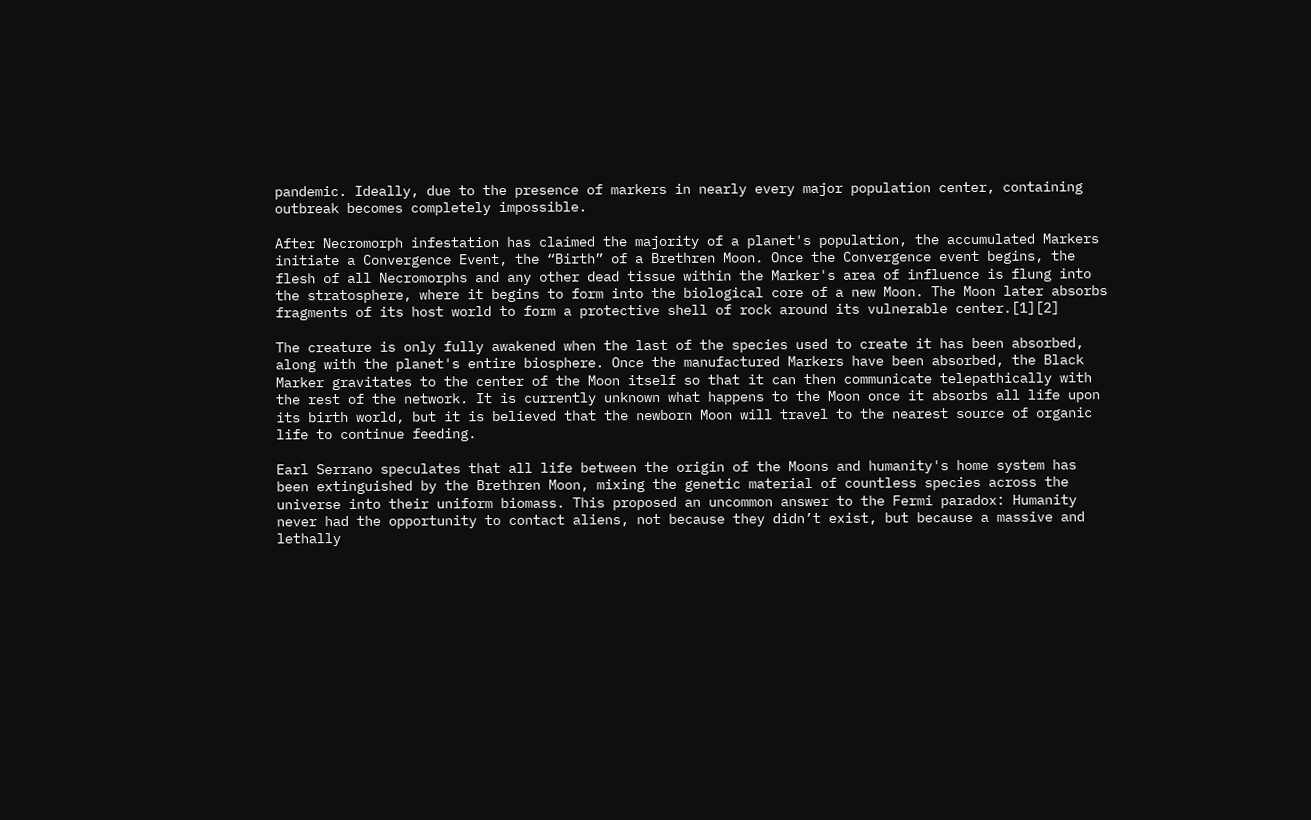pandemic. Ideally, due to the presence of markers in nearly every major population center, containing outbreak becomes completely impossible.

After Necromorph infestation has claimed the majority of a planet's population, the accumulated Markers initiate a Convergence Event, the “Birth” of a Brethren Moon. Once the Convergence event begins, the flesh of all Necromorphs and any other dead tissue within the Marker's area of influence is flung into the stratosphere, where it begins to form into the biological core of a new Moon. The Moon later absorbs fragments of its host world to form a protective shell of rock around its vulnerable center.[1][2]

The creature is only fully awakened when the last of the species used to create it has been absorbed, along with the planet's entire biosphere. Once the manufactured Markers have been absorbed, the Black Marker gravitates to the center of the Moon itself so that it can then communicate telepathically with the rest of the network. It is currently unknown what happens to the Moon once it absorbs all life upon its birth world, but it is believed that the newborn Moon will travel to the nearest source of organic life to continue feeding.

Earl Serrano speculates that all life between the origin of the Moons and humanity's home system has been extinguished by the Brethren Moon, mixing the genetic material of countless species across the universe into their uniform biomass. This proposed an uncommon answer to the Fermi paradox: Humanity never had the opportunity to contact aliens, not because they didn’t exist, but because a massive and lethally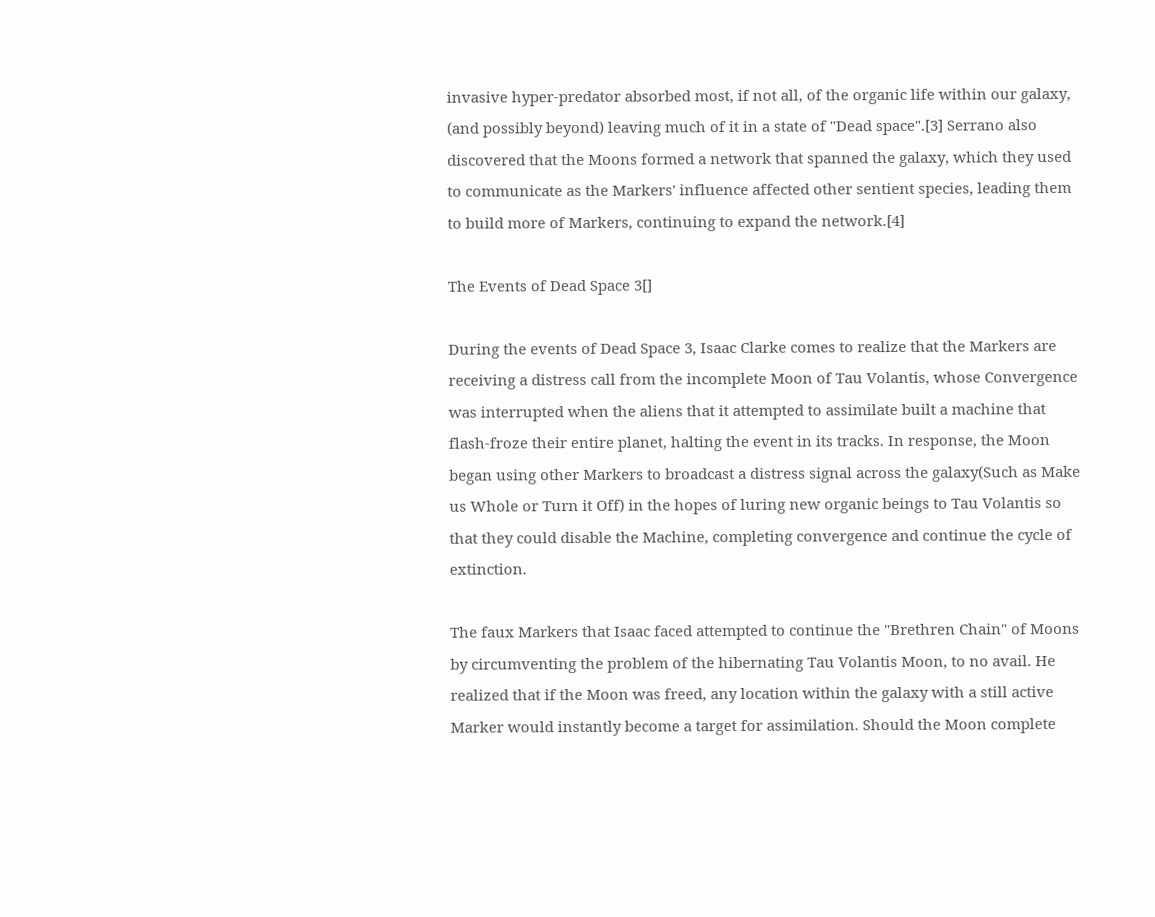invasive hyper-predator absorbed most, if not all, of the organic life within our galaxy, (and possibly beyond) leaving much of it in a state of "Dead space".[3] Serrano also discovered that the Moons formed a network that spanned the galaxy, which they used to communicate as the Markers' influence affected other sentient species, leading them to build more of Markers, continuing to expand the network.[4]

The Events of Dead Space 3[]

During the events of Dead Space 3, Isaac Clarke comes to realize that the Markers are receiving a distress call from the incomplete Moon of Tau Volantis, whose Convergence was interrupted when the aliens that it attempted to assimilate built a machine that flash-froze their entire planet, halting the event in its tracks. In response, the Moon began using other Markers to broadcast a distress signal across the galaxy(Such as Make us Whole or Turn it Off) in the hopes of luring new organic beings to Tau Volantis so that they could disable the Machine, completing convergence and continue the cycle of extinction.

The faux Markers that Isaac faced attempted to continue the "Brethren Chain" of Moons by circumventing the problem of the hibernating Tau Volantis Moon, to no avail. He realized that if the Moon was freed, any location within the galaxy with a still active Marker would instantly become a target for assimilation. Should the Moon complete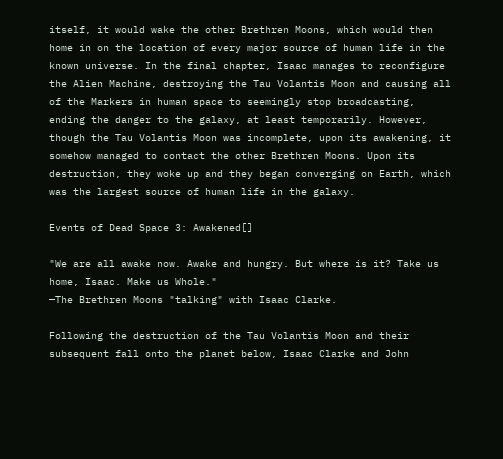itself, it would wake the other Brethren Moons, which would then home in on the location of every major source of human life in the known universe. In the final chapter, Isaac manages to reconfigure the Alien Machine, destroying the Tau Volantis Moon and causing all of the Markers in human space to seemingly stop broadcasting, ending the danger to the galaxy, at least temporarily. However, though the Tau Volantis Moon was incomplete, upon its awakening, it somehow managed to contact the other Brethren Moons. Upon its destruction, they woke up and they began converging on Earth, which was the largest source of human life in the galaxy.

Events of Dead Space 3: Awakened[]

"We are all awake now. Awake and hungry. But where is it? Take us home, Isaac. Make us Whole."
—The Brethren Moons "talking" with Isaac Clarke.

Following the destruction of the Tau Volantis Moon and their subsequent fall onto the planet below, Isaac Clarke and John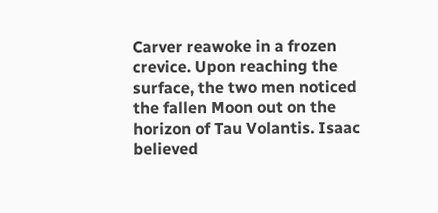Carver reawoke in a frozen crevice. Upon reaching the surface, the two men noticed the fallen Moon out on the horizon of Tau Volantis. Isaac believed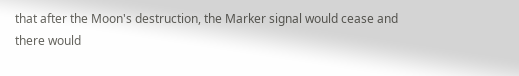that after the Moon's destruction, the Marker signal would cease and there would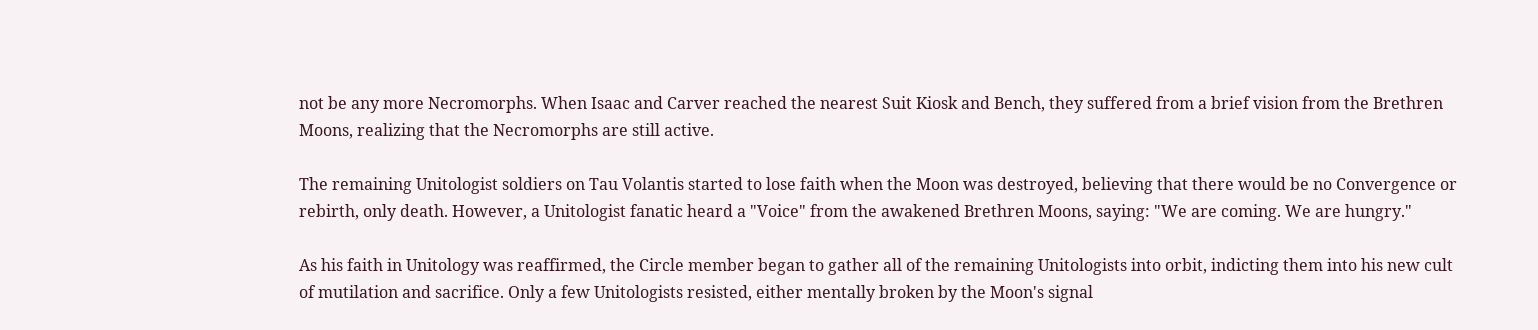not be any more Necromorphs. When Isaac and Carver reached the nearest Suit Kiosk and Bench, they suffered from a brief vision from the Brethren Moons, realizing that the Necromorphs are still active.

The remaining Unitologist soldiers on Tau Volantis started to lose faith when the Moon was destroyed, believing that there would be no Convergence or rebirth, only death. However, a Unitologist fanatic heard a "Voice" from the awakened Brethren Moons, saying: "We are coming. We are hungry."

As his faith in Unitology was reaffirmed, the Circle member began to gather all of the remaining Unitologists into orbit, indicting them into his new cult of mutilation and sacrifice. Only a few Unitologists resisted, either mentally broken by the Moon's signal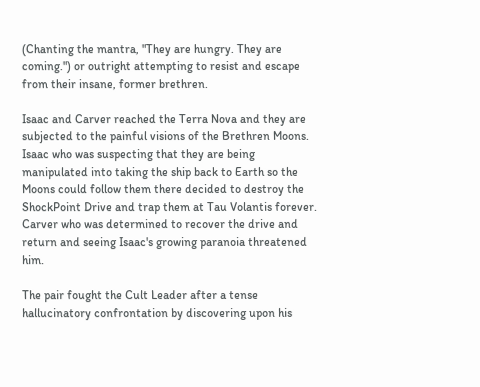(Chanting the mantra, "They are hungry. They are coming.") or outright attempting to resist and escape from their insane, former brethren.

Isaac and Carver reached the Terra Nova and they are subjected to the painful visions of the Brethren Moons. Isaac who was suspecting that they are being manipulated into taking the ship back to Earth so the Moons could follow them there decided to destroy the ShockPoint Drive and trap them at Tau Volantis forever. Carver who was determined to recover the drive and return and seeing Isaac's growing paranoia threatened him.

The pair fought the Cult Leader after a tense hallucinatory confrontation by discovering upon his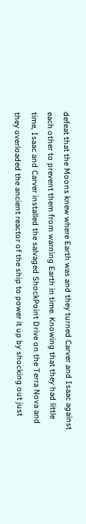defeat that the Moons knew where Earth was and they turned Carver and Isaac against each other to prevent them from warning Earth in time. Knowing that they had little time, Isaac and Carver installed the salvaged ShockPoint Drive on the Terra Nova and they overloaded the ancient reactor of the ship to power it up by shocking out just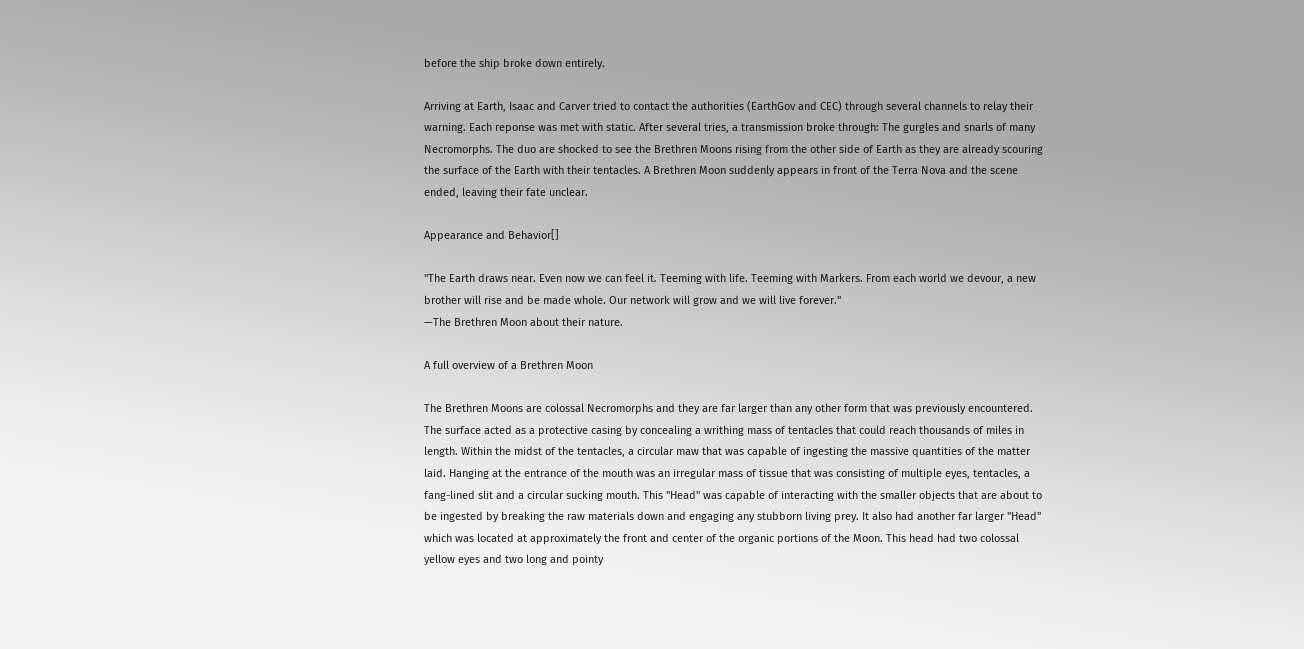before the ship broke down entirely.

Arriving at Earth, Isaac and Carver tried to contact the authorities (EarthGov and CEC) through several channels to relay their warning. Each reponse was met with static. After several tries, a transmission broke through: The gurgles and snarls of many Necromorphs. The duo are shocked to see the Brethren Moons rising from the other side of Earth as they are already scouring the surface of the Earth with their tentacles. A Brethren Moon suddenly appears in front of the Terra Nova and the scene ended, leaving their fate unclear.

Appearance and Behavior[]

"The Earth draws near. Even now we can feel it. Teeming with life. Teeming with Markers. From each world we devour, a new brother will rise and be made whole. Our network will grow and we will live forever."
—The Brethren Moon about their nature.

A full overview of a Brethren Moon

The Brethren Moons are colossal Necromorphs and they are far larger than any other form that was previously encountered. The surface acted as a protective casing by concealing a writhing mass of tentacles that could reach thousands of miles in length. Within the midst of the tentacles, a circular maw that was capable of ingesting the massive quantities of the matter laid. Hanging at the entrance of the mouth was an irregular mass of tissue that was consisting of multiple eyes, tentacles, a fang-lined slit and a circular sucking mouth. This "Head" was capable of interacting with the smaller objects that are about to be ingested by breaking the raw materials down and engaging any stubborn living prey. It also had another far larger "Head" which was located at approximately the front and center of the organic portions of the Moon. This head had two colossal yellow eyes and two long and pointy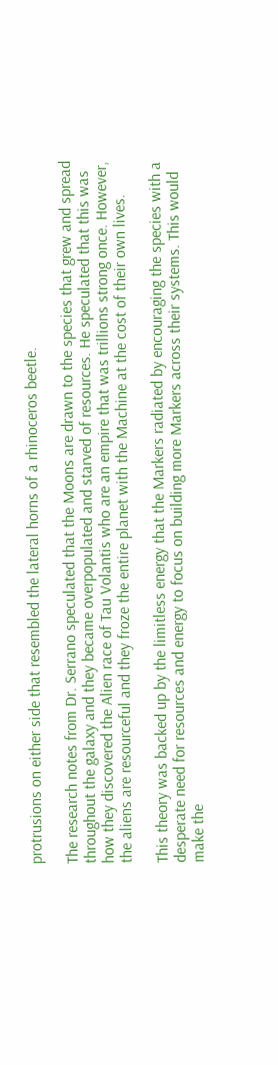protrusions on either side that resembled the lateral horns of a rhinoceros beetle.

The research notes from Dr. Serrano speculated that the Moons are drawn to the species that grew and spread throughout the galaxy and they became overpopulated and starved of resources. He speculated that this was how they discovered the Alien race of Tau Volantis who are an empire that was trillions strong once. However, the aliens are resourceful and they froze the entire planet with the Machine at the cost of their own lives.

This theory was backed up by the limitless energy that the Markers radiated by encouraging the species with a desperate need for resources and energy to focus on building more Markers across their systems. This would make the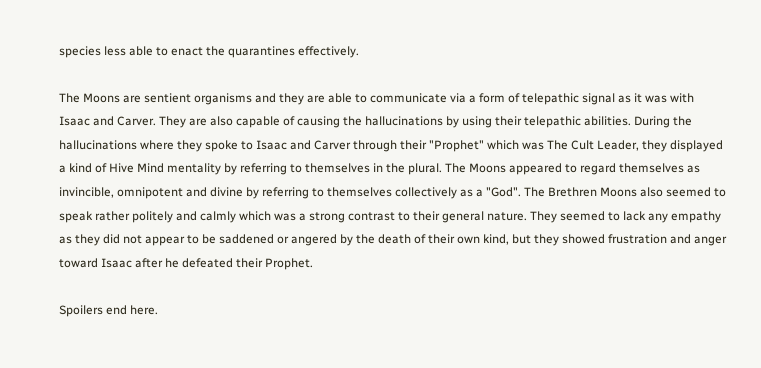species less able to enact the quarantines effectively.

The Moons are sentient organisms and they are able to communicate via a form of telepathic signal as it was with Isaac and Carver. They are also capable of causing the hallucinations by using their telepathic abilities. During the hallucinations where they spoke to Isaac and Carver through their "Prophet" which was The Cult Leader, they displayed a kind of Hive Mind mentality by referring to themselves in the plural. The Moons appeared to regard themselves as invincible, omnipotent and divine by referring to themselves collectively as a "God". The Brethren Moons also seemed to speak rather politely and calmly which was a strong contrast to their general nature. They seemed to lack any empathy as they did not appear to be saddened or angered by the death of their own kind, but they showed frustration and anger toward Isaac after he defeated their Prophet.

Spoilers end here.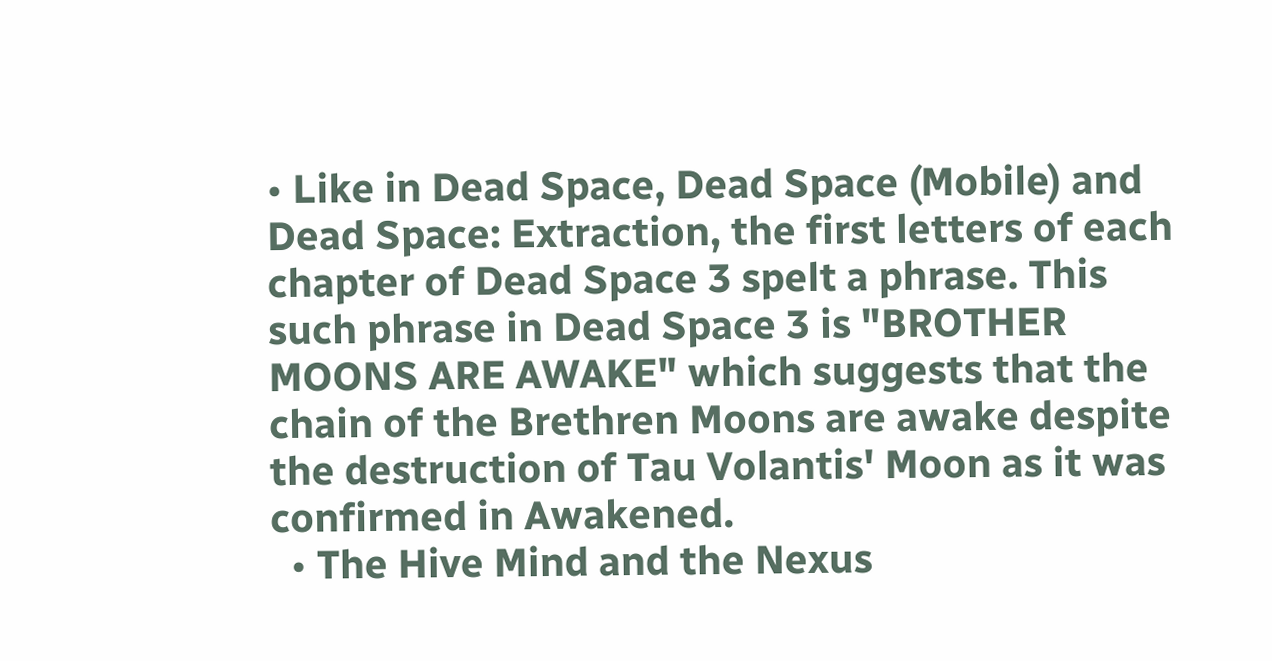• Like in Dead Space, Dead Space (Mobile) and Dead Space: Extraction, the first letters of each chapter of Dead Space 3 spelt a phrase. This such phrase in Dead Space 3 is "BROTHER MOONS ARE AWAKE" which suggests that the chain of the Brethren Moons are awake despite the destruction of Tau Volantis' Moon as it was confirmed in Awakened.
  • The Hive Mind and the Nexus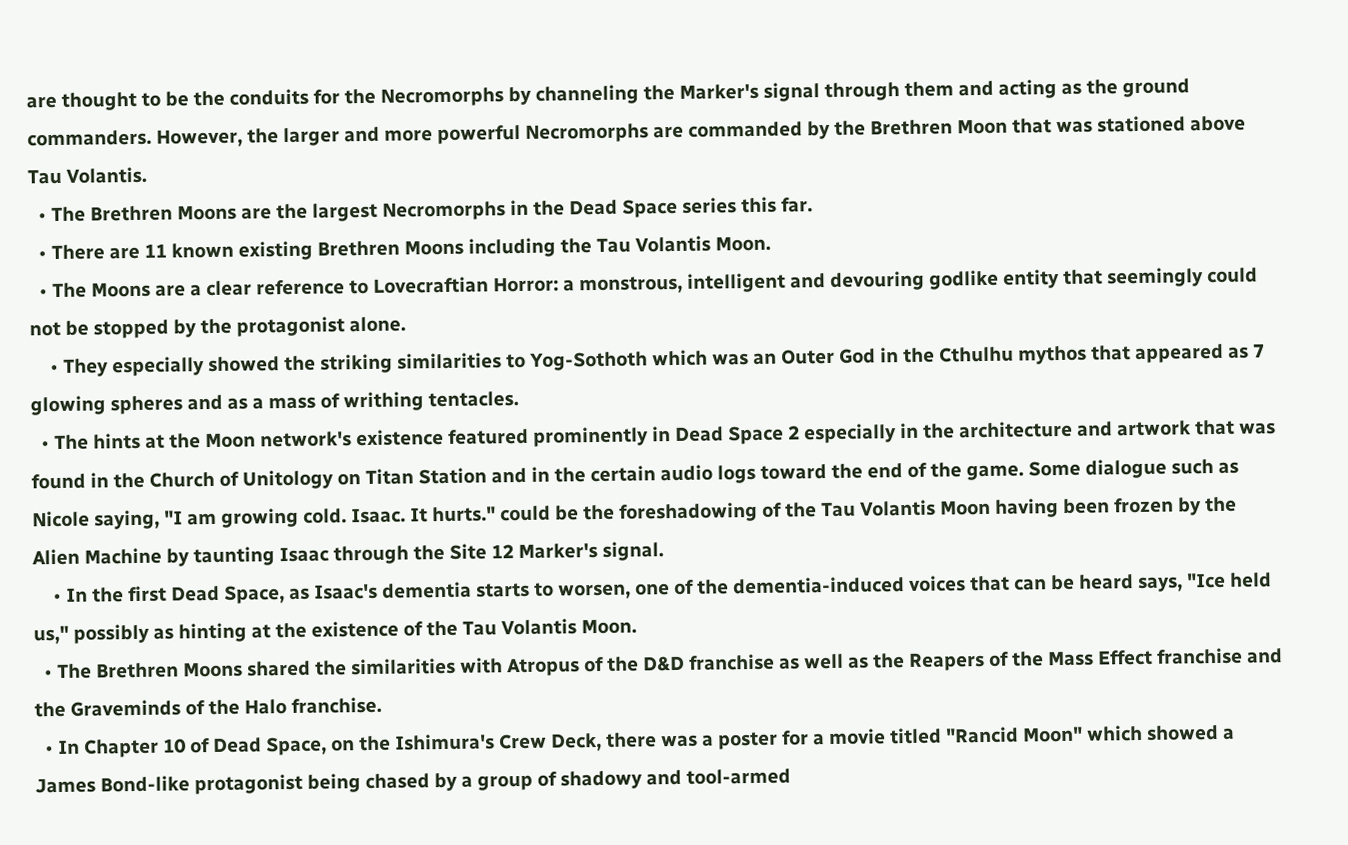are thought to be the conduits for the Necromorphs by channeling the Marker's signal through them and acting as the ground commanders. However, the larger and more powerful Necromorphs are commanded by the Brethren Moon that was stationed above Tau Volantis.
  • The Brethren Moons are the largest Necromorphs in the Dead Space series this far.
  • There are 11 known existing Brethren Moons including the Tau Volantis Moon.
  • The Moons are a clear reference to Lovecraftian Horror: a monstrous, intelligent and devouring godlike entity that seemingly could not be stopped by the protagonist alone.
    • They especially showed the striking similarities to Yog-Sothoth which was an Outer God in the Cthulhu mythos that appeared as 7 glowing spheres and as a mass of writhing tentacles.
  • The hints at the Moon network's existence featured prominently in Dead Space 2 especially in the architecture and artwork that was found in the Church of Unitology on Titan Station and in the certain audio logs toward the end of the game. Some dialogue such as Nicole saying, "I am growing cold. Isaac. It hurts." could be the foreshadowing of the Tau Volantis Moon having been frozen by the Alien Machine by taunting Isaac through the Site 12 Marker's signal.
    • In the first Dead Space, as Isaac's dementia starts to worsen, one of the dementia-induced voices that can be heard says, "Ice held us," possibly as hinting at the existence of the Tau Volantis Moon.
  • The Brethren Moons shared the similarities with Atropus of the D&D franchise as well as the Reapers of the Mass Effect franchise and the Graveminds of the Halo franchise.
  • In Chapter 10 of Dead Space, on the Ishimura's Crew Deck, there was a poster for a movie titled "Rancid Moon" which showed a James Bond-like protagonist being chased by a group of shadowy and tool-armed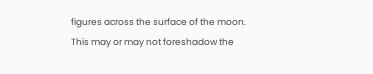figures across the surface of the moon. This may or may not foreshadow the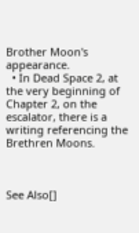Brother Moon's appearance.
  • In Dead Space 2, at the very beginning of Chapter 2, on the escalator, there is a writing referencing the Brethren Moons.



See Also[]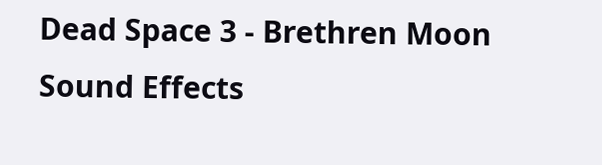Dead Space 3 - Brethren Moon Sound Effects